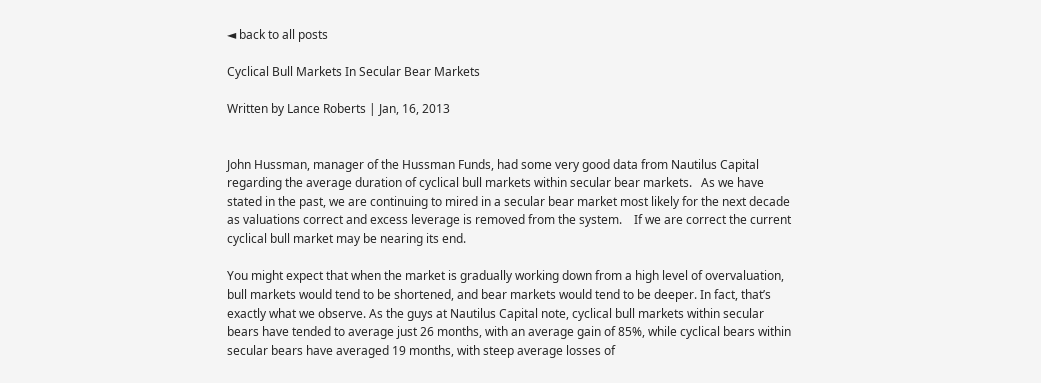◄ back to all posts

Cyclical Bull Markets In Secular Bear Markets

Written by Lance Roberts | Jan, 16, 2013


John Hussman, manager of the Hussman Funds, had some very good data from Nautilus Capital regarding the average duration of cyclical bull markets within secular bear markets.   As we have stated in the past, we are continuing to mired in a secular bear market most likely for the next decade as valuations correct and excess leverage is removed from the system.    If we are correct the current cyclical bull market may be nearing its end.

You might expect that when the market is gradually working down from a high level of overvaluation, bull markets would tend to be shortened, and bear markets would tend to be deeper. In fact, that’s exactly what we observe. As the guys at Nautilus Capital note, cyclical bull markets within secular bears have tended to average just 26 months, with an average gain of 85%, while cyclical bears within secular bears have averaged 19 months, with steep average losses of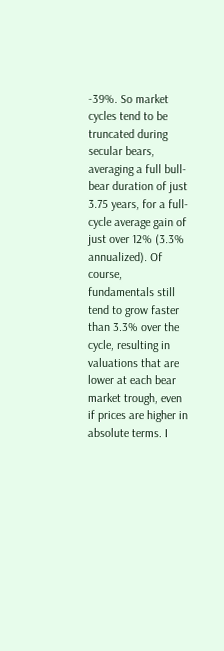-39%. So market cycles tend to be truncated during secular bears, averaging a full bull-bear duration of just 3.75 years, for a full-cycle average gain of just over 12% (3.3% annualized). Of course, fundamentals still tend to grow faster than 3.3% over the cycle, resulting in valuations that are lower at each bear market trough, even if prices are higher in absolute terms. I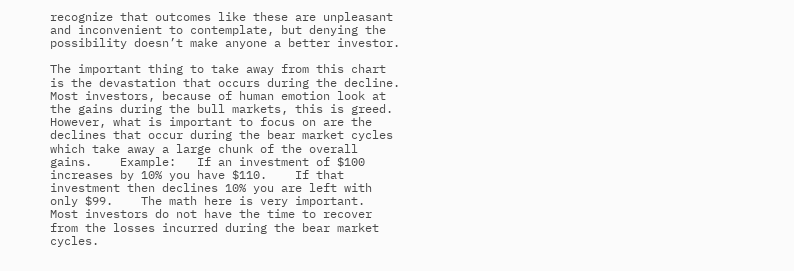recognize that outcomes like these are unpleasant and inconvenient to contemplate, but denying the possibility doesn’t make anyone a better investor.

The important thing to take away from this chart is the devastation that occurs during the decline.   Most investors, because of human emotion look at the gains during the bull markets, this is greed.   However, what is important to focus on are the declines that occur during the bear market cycles which take away a large chunk of the overall gains.    Example:   If an investment of $100 increases by 10% you have $110.    If that investment then declines 10% you are left with only $99.    The math here is very important.   Most investors do not have the time to recover from the losses incurred during the bear market cycles.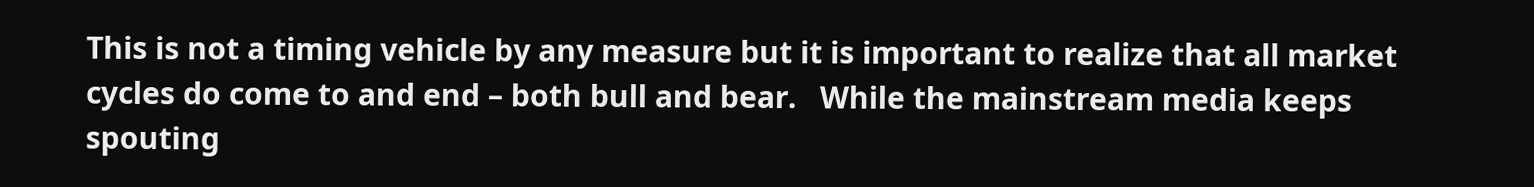This is not a timing vehicle by any measure but it is important to realize that all market cycles do come to and end – both bull and bear.   While the mainstream media keeps spouting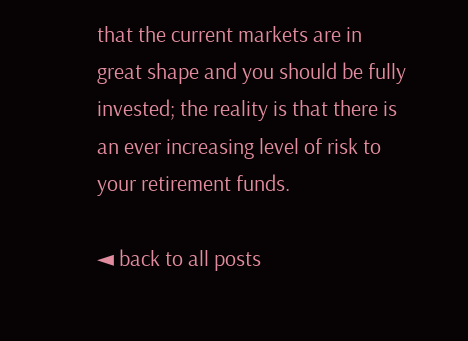that the current markets are in great shape and you should be fully invested; the reality is that there is an ever increasing level of risk to your retirement funds.

◄ back to all posts